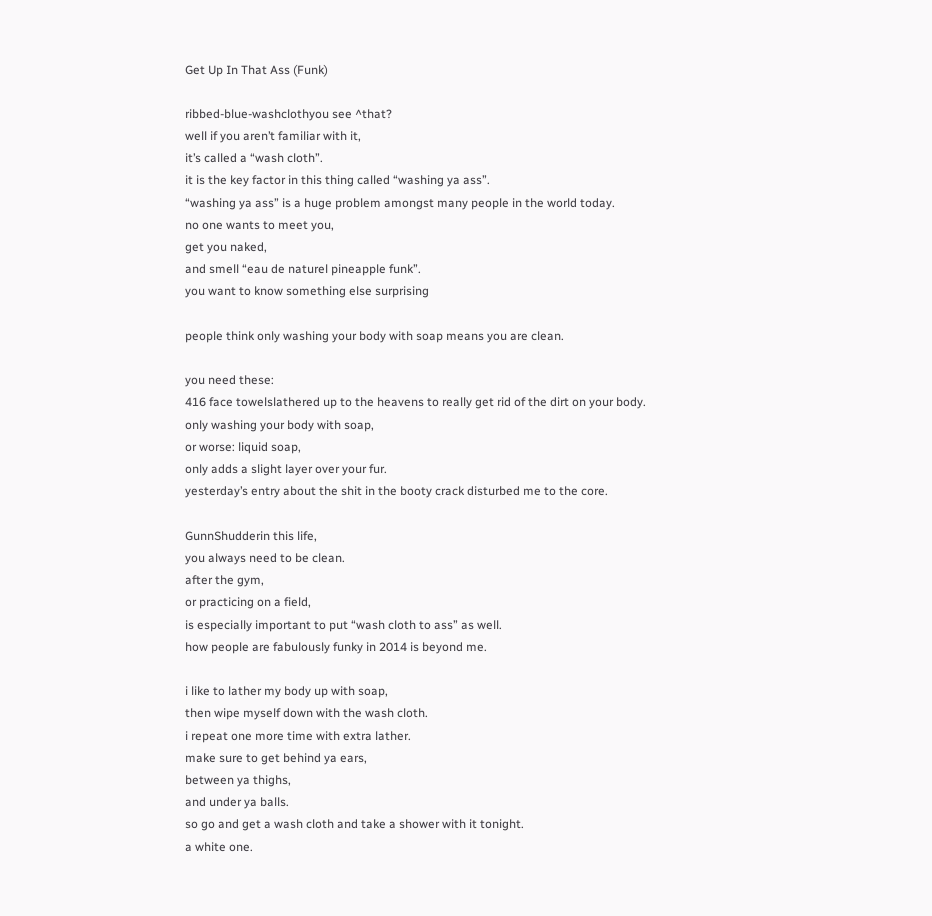Get Up In That Ass (Funk)

ribbed-blue-washclothyou see ^that?
well if you aren’t familiar with it,
it’s called a “wash cloth”.
it is the key factor in this thing called “washing ya ass”.
“washing ya ass” is a huge problem amongst many people in the world today.
no one wants to meet you,
get you naked,
and smell “eau de naturel pineapple funk”.
you want to know something else surprising

people think only washing your body with soap means you are clean.

you need these:
416 face towelslathered up to the heavens to really get rid of the dirt on your body.
only washing your body with soap,
or worse: liquid soap,
only adds a slight layer over your fur.
yesterday’s entry about the shit in the booty crack disturbed me to the core.

GunnShudderin this life,
you always need to be clean.
after the gym,
or practicing on a field,
is especially important to put “wash cloth to ass” as well.
how people are fabulously funky in 2014 is beyond me.

i like to lather my body up with soap,
then wipe myself down with the wash cloth.
i repeat one more time with extra lather.
make sure to get behind ya ears,
between ya thighs,
and under ya balls.
so go and get a wash cloth and take a shower with it tonight.
a white one.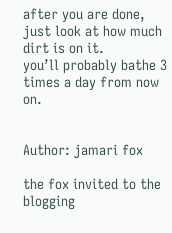after you are done,
just look at how much dirt is on it.
you’ll probably bathe 3 times a day from now on.


Author: jamari fox

the fox invited to the blogging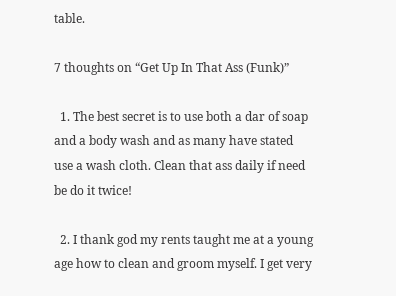table.

7 thoughts on “Get Up In That Ass (Funk)”

  1. The best secret is to use both a dar of soap and a body wash and as many have stated use a wash cloth. Clean that ass daily if need be do it twice!

  2. I thank god my rents taught me at a young age how to clean and groom myself. I get very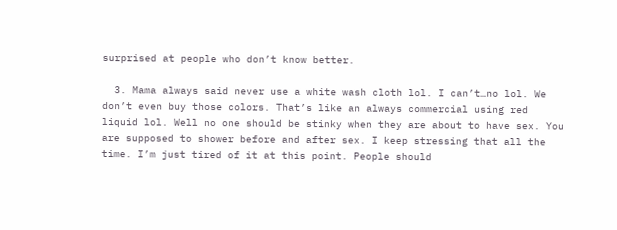surprised at people who don’t know better.

  3. Mama always said never use a white wash cloth lol. I can’t…no lol. We don’t even buy those colors. That’s like an always commercial using red liquid lol. Well no one should be stinky when they are about to have sex. You are supposed to shower before and after sex. I keep stressing that all the time. I’m just tired of it at this point. People should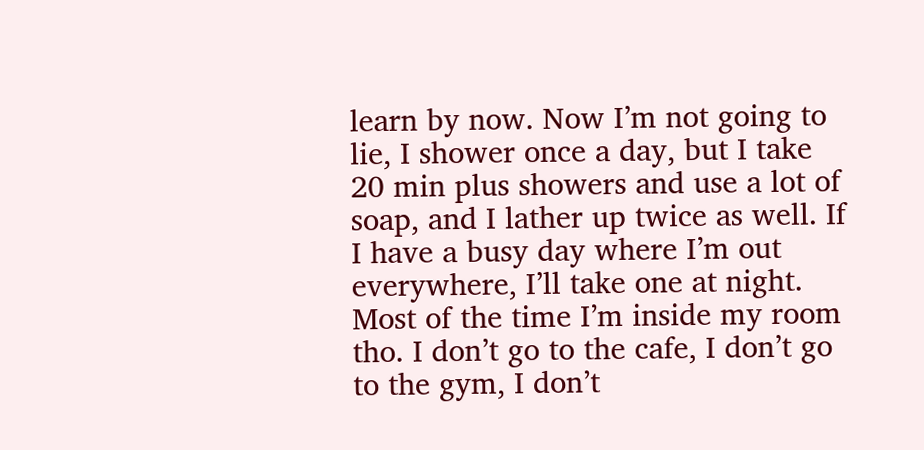learn by now. Now I’m not going to lie, I shower once a day, but I take 20 min plus showers and use a lot of soap, and I lather up twice as well. If I have a busy day where I’m out everywhere, I’ll take one at night. Most of the time I’m inside my room tho. I don’t go to the cafe, I don’t go to the gym, I don’t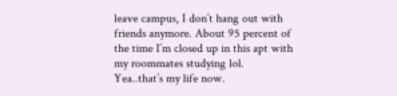leave campus, I don’t hang out with friends anymore. About 95 percent of the time I’m closed up in this apt with my roommates studying lol. Yea..that’s my life now.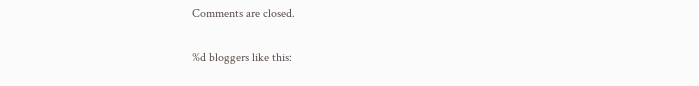Comments are closed.

%d bloggers like this: